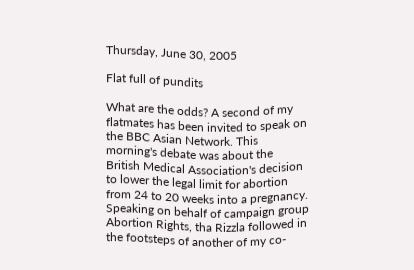Thursday, June 30, 2005

Flat full of pundits

What are the odds? A second of my flatmates has been invited to speak on the BBC Asian Network. This morning's debate was about the British Medical Association's decision to lower the legal limit for abortion from 24 to 20 weeks into a pregnancy. Speaking on behalf of campaign group Abortion Rights, tha Rizzla followed in the footsteps of another of my co-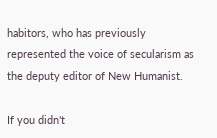habitors, who has previously represented the voice of secularism as the deputy editor of New Humanist.

If you didn't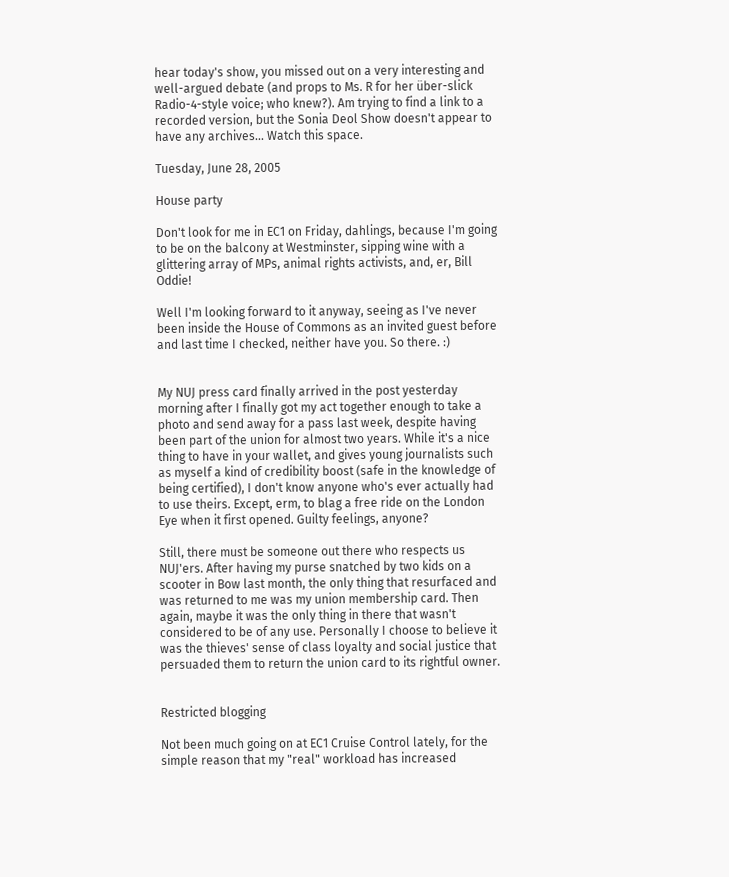hear today's show, you missed out on a very interesting and well-argued debate (and props to Ms. R for her über-slick Radio-4-style voice; who knew?). Am trying to find a link to a recorded version, but the Sonia Deol Show doesn't appear to have any archives... Watch this space.

Tuesday, June 28, 2005

House party

Don't look for me in EC1 on Friday, dahlings, because I'm going to be on the balcony at Westminster, sipping wine with a glittering array of MPs, animal rights activists, and, er, Bill Oddie!

Well I'm looking forward to it anyway, seeing as I've never been inside the House of Commons as an invited guest before and last time I checked, neither have you. So there. :)


My NUJ press card finally arrived in the post yesterday morning after I finally got my act together enough to take a photo and send away for a pass last week, despite having been part of the union for almost two years. While it's a nice thing to have in your wallet, and gives young journalists such as myself a kind of credibility boost (safe in the knowledge of being certified), I don't know anyone who's ever actually had to use theirs. Except, erm, to blag a free ride on the London Eye when it first opened. Guilty feelings, anyone?

Still, there must be someone out there who respects us NUJ'ers. After having my purse snatched by two kids on a scooter in Bow last month, the only thing that resurfaced and was returned to me was my union membership card. Then again, maybe it was the only thing in there that wasn't considered to be of any use. Personally I choose to believe it was the thieves' sense of class loyalty and social justice that persuaded them to return the union card to its rightful owner.


Restricted blogging

Not been much going on at EC1 Cruise Control lately, for the simple reason that my "real" workload has increased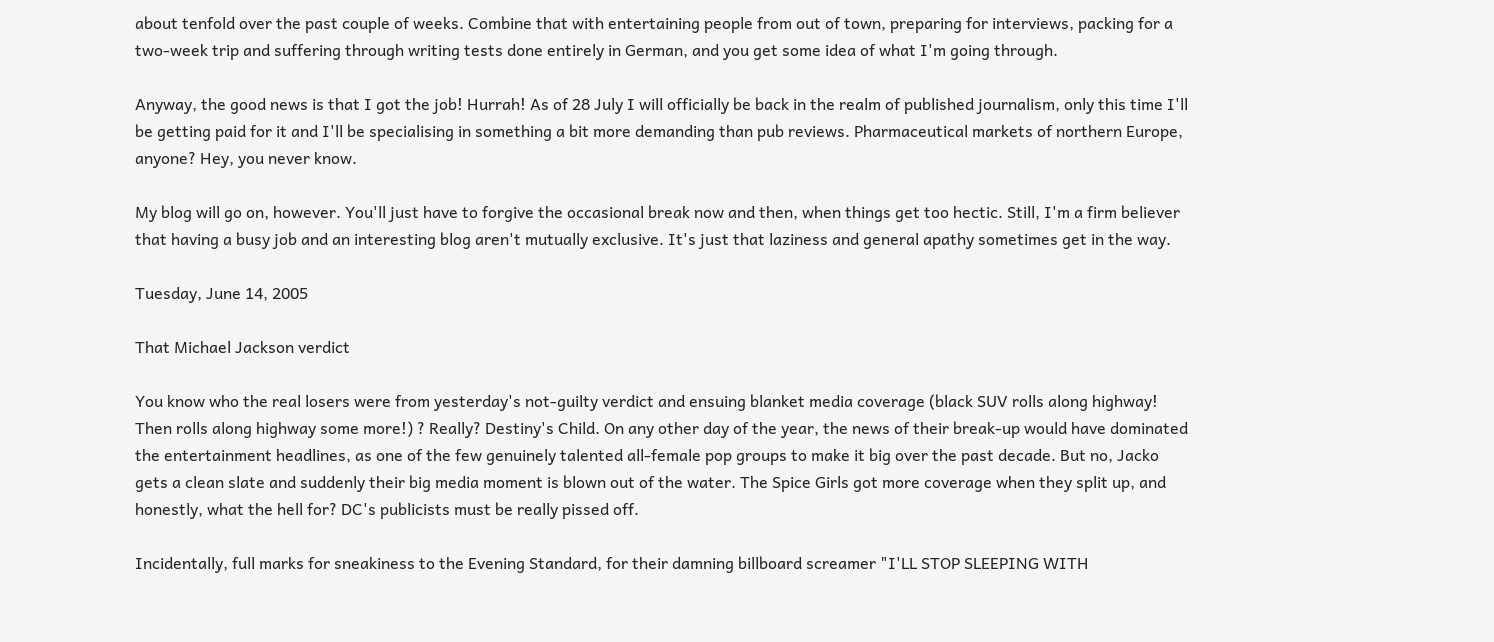about tenfold over the past couple of weeks. Combine that with entertaining people from out of town, preparing for interviews, packing for a two-week trip and suffering through writing tests done entirely in German, and you get some idea of what I'm going through.

Anyway, the good news is that I got the job! Hurrah! As of 28 July I will officially be back in the realm of published journalism, only this time I'll be getting paid for it and I'll be specialising in something a bit more demanding than pub reviews. Pharmaceutical markets of northern Europe, anyone? Hey, you never know.

My blog will go on, however. You'll just have to forgive the occasional break now and then, when things get too hectic. Still, I'm a firm believer that having a busy job and an interesting blog aren't mutually exclusive. It's just that laziness and general apathy sometimes get in the way.

Tuesday, June 14, 2005

That Michael Jackson verdict

You know who the real losers were from yesterday's not-guilty verdict and ensuing blanket media coverage (black SUV rolls along highway! Then rolls along highway some more!) ? Really? Destiny's Child. On any other day of the year, the news of their break-up would have dominated the entertainment headlines, as one of the few genuinely talented all-female pop groups to make it big over the past decade. But no, Jacko gets a clean slate and suddenly their big media moment is blown out of the water. The Spice Girls got more coverage when they split up, and honestly, what the hell for? DC's publicists must be really pissed off.

Incidentally, full marks for sneakiness to the Evening Standard, for their damning billboard screamer "I'LL STOP SLEEPING WITH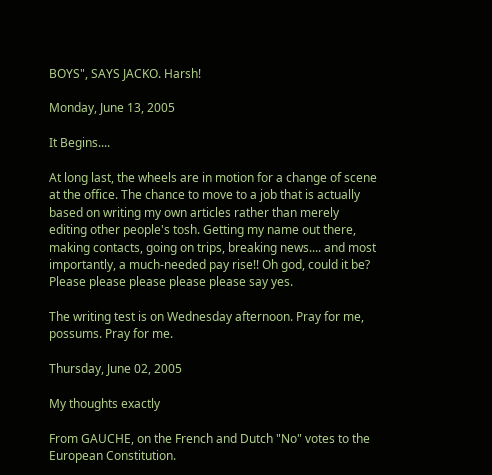BOYS", SAYS JACKO. Harsh!

Monday, June 13, 2005

It Begins....

At long last, the wheels are in motion for a change of scene at the office. The chance to move to a job that is actually based on writing my own articles rather than merely editing other people's tosh. Getting my name out there, making contacts, going on trips, breaking news.... and most importantly, a much-needed pay rise!! Oh god, could it be? Please please please please please say yes.

The writing test is on Wednesday afternoon. Pray for me, possums. Pray for me.

Thursday, June 02, 2005

My thoughts exactly

From GAUCHE, on the French and Dutch "No" votes to the European Constitution.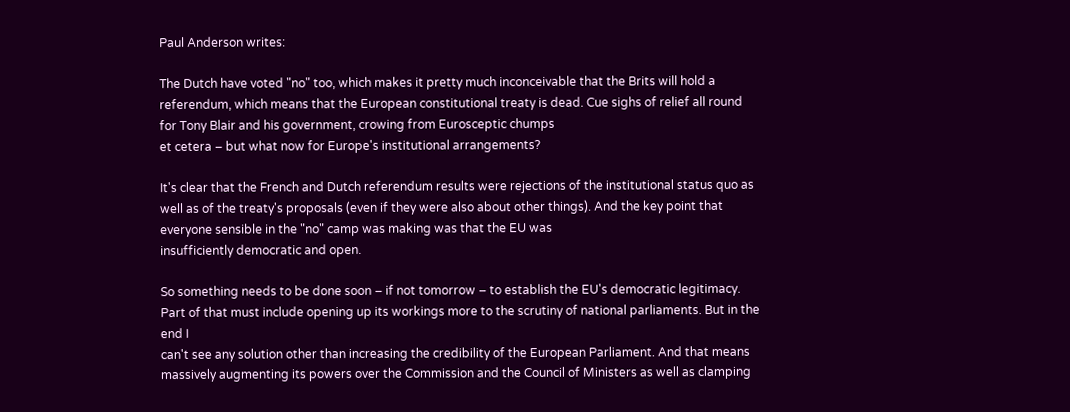Paul Anderson writes:

The Dutch have voted "no" too, which makes it pretty much inconceivable that the Brits will hold a referendum, which means that the European constitutional treaty is dead. Cue sighs of relief all round for Tony Blair and his government, crowing from Eurosceptic chumps
et cetera – but what now for Europe's institutional arrangements?

It's clear that the French and Dutch referendum results were rejections of the institutional status quo as well as of the treaty's proposals (even if they were also about other things). And the key point that everyone sensible in the "no" camp was making was that the EU was
insufficiently democratic and open.

So something needs to be done soon – if not tomorrow – to establish the EU's democratic legitimacy. Part of that must include opening up its workings more to the scrutiny of national parliaments. But in the end I
can't see any solution other than increasing the credibility of the European Parliament. And that means massively augmenting its powers over the Commission and the Council of Ministers as well as clamping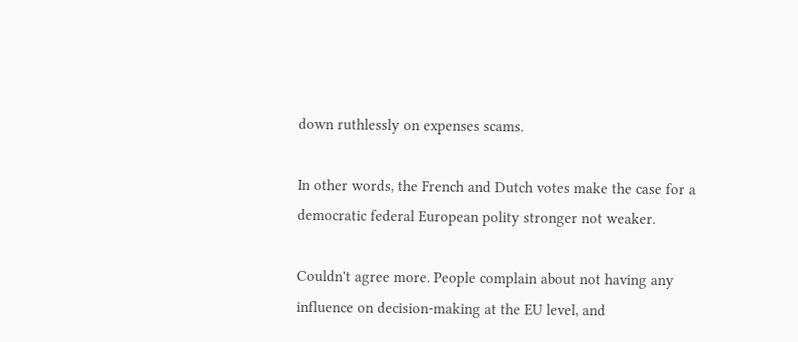down ruthlessly on expenses scams.

In other words, the French and Dutch votes make the case for a democratic federal European polity stronger not weaker.

Couldn't agree more. People complain about not having any influence on decision-making at the EU level, and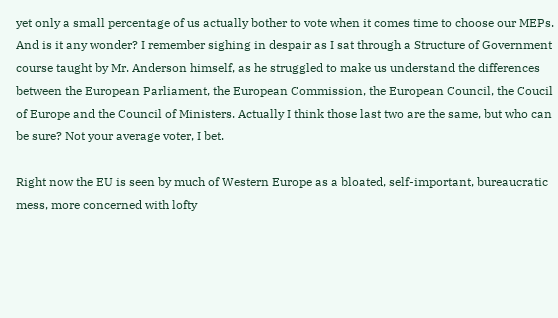yet only a small percentage of us actually bother to vote when it comes time to choose our MEPs. And is it any wonder? I remember sighing in despair as I sat through a Structure of Government course taught by Mr. Anderson himself, as he struggled to make us understand the differences between the European Parliament, the European Commission, the European Council, the Coucil of Europe and the Council of Ministers. Actually I think those last two are the same, but who can be sure? Not your average voter, I bet.

Right now the EU is seen by much of Western Europe as a bloated, self-important, bureaucratic mess, more concerned with lofty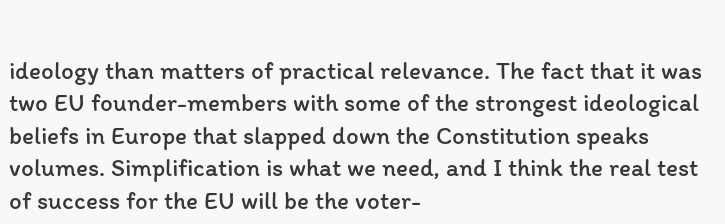ideology than matters of practical relevance. The fact that it was two EU founder-members with some of the strongest ideological beliefs in Europe that slapped down the Constitution speaks volumes. Simplification is what we need, and I think the real test of success for the EU will be the voter-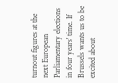turnout figures at the next European Parliamentary elections in four years' time. If Brussels wants us to be excited about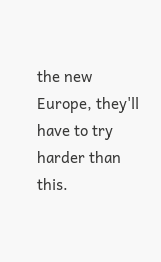the new Europe, they'll have to try harder than this.